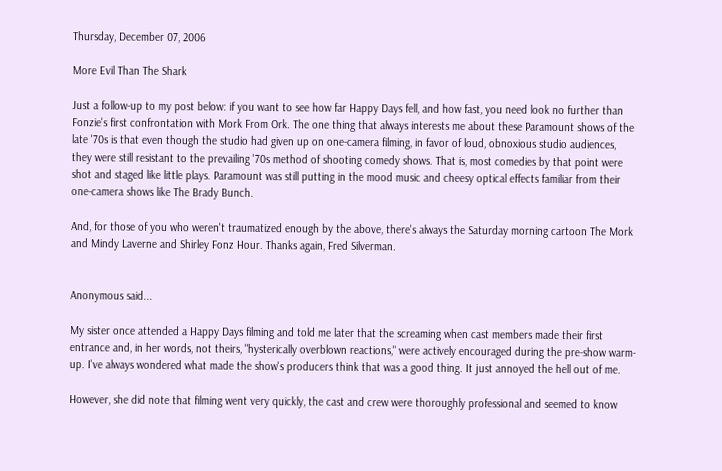Thursday, December 07, 2006

More Evil Than The Shark

Just a follow-up to my post below: if you want to see how far Happy Days fell, and how fast, you need look no further than Fonzie's first confrontation with Mork From Ork. The one thing that always interests me about these Paramount shows of the late '70s is that even though the studio had given up on one-camera filming, in favor of loud, obnoxious studio audiences, they were still resistant to the prevailing '70s method of shooting comedy shows. That is, most comedies by that point were shot and staged like little plays. Paramount was still putting in the mood music and cheesy optical effects familiar from their one-camera shows like The Brady Bunch.

And, for those of you who weren't traumatized enough by the above, there's always the Saturday morning cartoon The Mork and Mindy Laverne and Shirley Fonz Hour. Thanks again, Fred Silverman.


Anonymous said...

My sister once attended a Happy Days filming and told me later that the screaming when cast members made their first entrance and, in her words, not theirs, "hysterically overblown reactions," were actively encouraged during the pre-show warm-up. I've always wondered what made the show's producers think that was a good thing. It just annoyed the hell out of me.

However, she did note that filming went very quickly, the cast and crew were thoroughly professional and seemed to know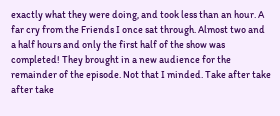exactly what they were doing, and took less than an hour. A far cry from the Friends I once sat through. Almost two and a half hours and only the first half of the show was completed! They brought in a new audience for the remainder of the episode. Not that I minded. Take after take after take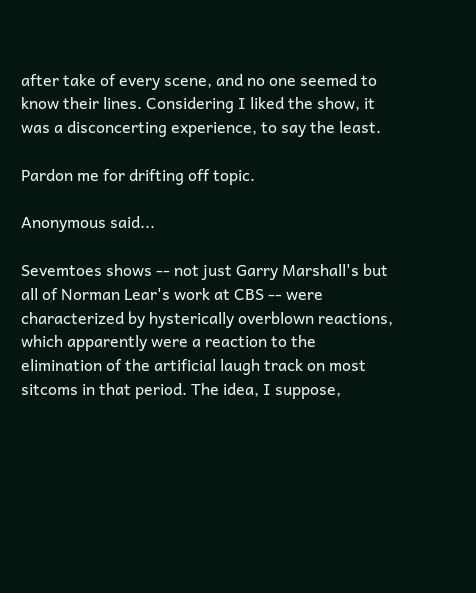after take of every scene, and no one seemed to know their lines. Considering I liked the show, it was a disconcerting experience, to say the least.

Pardon me for drifting off topic.

Anonymous said...

Sevemtoes shows -- not just Garry Marshall's but all of Norman Lear's work at CBS -- were characterized by hysterically overblown reactions, which apparently were a reaction to the elimination of the artificial laugh track on most sitcoms in that period. The idea, I suppose,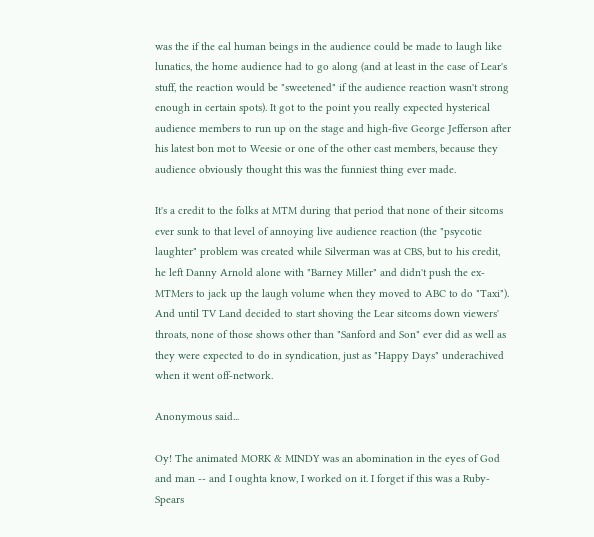was the if the eal human beings in the audience could be made to laugh like lunatics, the home audience had to go along (and at least in the case of Lear's stuff, the reaction would be "sweetened" if the audience reaction wasn't strong enough in certain spots). It got to the point you really expected hysterical audience members to run up on the stage and high-five George Jefferson after his latest bon mot to Weesie or one of the other cast members, because they audience obviously thought this was the funniest thing ever made.

It's a credit to the folks at MTM during that period that none of their sitcoms ever sunk to that level of annoying live audience reaction (the "psycotic laughter" problem was created while Silverman was at CBS, but to his credit, he left Danny Arnold alone with "Barney Miller" and didn't push the ex-MTMers to jack up the laugh volume when they moved to ABC to do "Taxi"). And until TV Land decided to start shoving the Lear sitcoms down viewers' throats, none of those shows other than "Sanford and Son" ever did as well as they were expected to do in syndication, just as "Happy Days" underachived when it went off-network.

Anonymous said...

Oy! The animated MORK & MINDY was an abomination in the eyes of God and man -- and I oughta know, I worked on it. I forget if this was a Ruby-Spears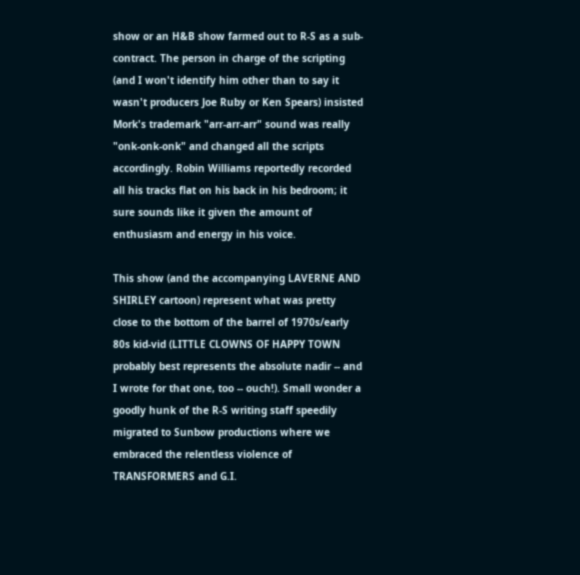show or an H&B show farmed out to R-S as a sub-contract. The person in charge of the scripting (and I won't identify him other than to say it wasn't producers Joe Ruby or Ken Spears) insisted Mork's trademark "arr-arr-arr" sound was really "onk-onk-onk" and changed all the scripts accordingly. Robin Williams reportedly recorded all his tracks flat on his back in his bedroom; it sure sounds like it given the amount of enthusiasm and energy in his voice.

This show (and the accompanying LAVERNE AND SHIRLEY cartoon) represent what was pretty close to the bottom of the barrel of 1970s/early 80s kid-vid (LITTLE CLOWNS OF HAPPY TOWN probably best represents the absolute nadir -- and I wrote for that one, too -- ouch!). Small wonder a goodly hunk of the R-S writing staff speedily migrated to Sunbow productions where we embraced the relentless violence of TRANSFORMERS and G.I.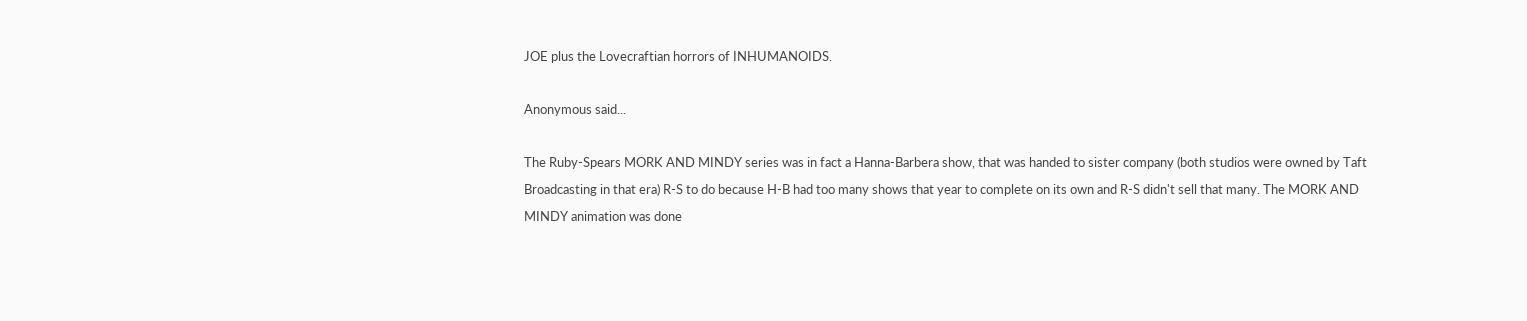JOE plus the Lovecraftian horrors of INHUMANOIDS.

Anonymous said...

The Ruby-Spears MORK AND MINDY series was in fact a Hanna-Barbera show, that was handed to sister company (both studios were owned by Taft Broadcasting in that era) R-S to do because H-B had too many shows that year to complete on its own and R-S didn't sell that many. The MORK AND MINDY animation was done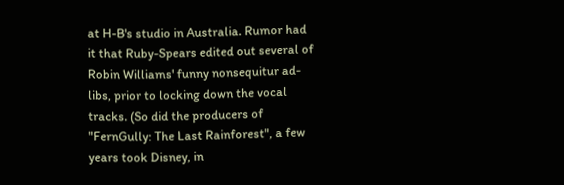at H-B's studio in Australia. Rumor had it that Ruby-Spears edited out several of Robin Williams' funny nonsequitur ad-libs, prior to locking down the vocal tracks. (So did the producers of "FernGully: The Last Rainforest", a few years took Disney, in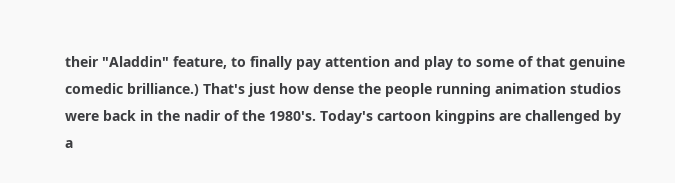their "Aladdin" feature, to finally pay attention and play to some of that genuine comedic brilliance.) That's just how dense the people running animation studios were back in the nadir of the 1980's. Today's cartoon kingpins are challenged by a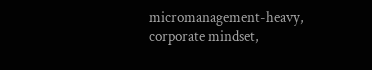micromanagement-heavy, corporate mindset,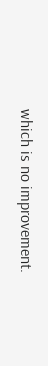which is no improvement.